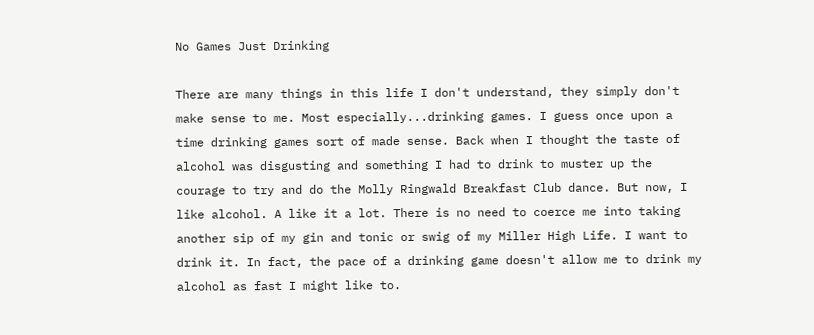No Games Just Drinking

There are many things in this life I don't understand, they simply don't make sense to me. Most especially...drinking games. I guess once upon a time drinking games sort of made sense. Back when I thought the taste of alcohol was disgusting and something I had to drink to muster up the courage to try and do the Molly Ringwald Breakfast Club dance. But now, I like alcohol. A like it a lot. There is no need to coerce me into taking another sip of my gin and tonic or swig of my Miller High Life. I want to drink it. In fact, the pace of a drinking game doesn't allow me to drink my alcohol as fast I might like to.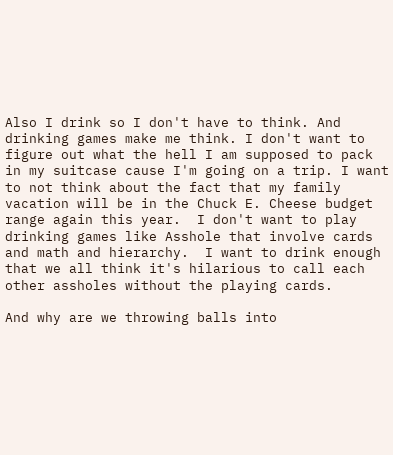Also I drink so I don't have to think. And drinking games make me think. I don't want to figure out what the hell I am supposed to pack in my suitcase cause I'm going on a trip. I want to not think about the fact that my family vacation will be in the Chuck E. Cheese budget range again this year.  I don't want to play drinking games like Asshole that involve cards and math and hierarchy.  I want to drink enough that we all think it's hilarious to call each other assholes without the playing cards.

And why are we throwing balls into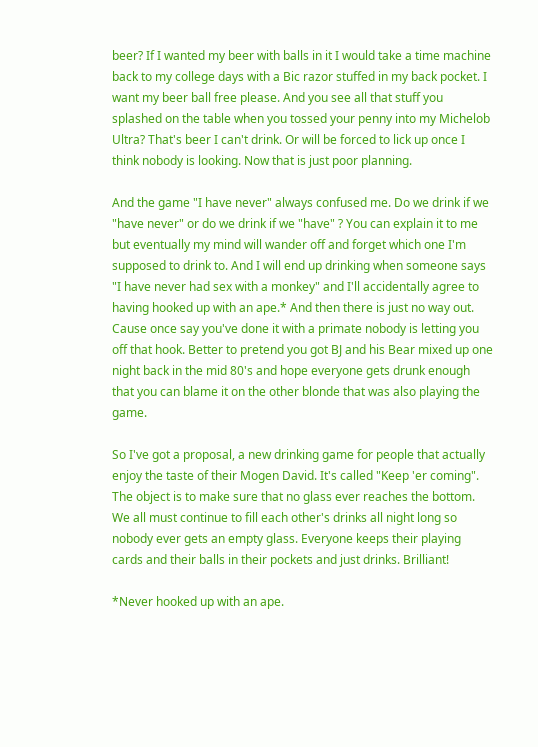beer? If I wanted my beer with balls in it I would take a time machine back to my college days with a Bic razor stuffed in my back pocket. I want my beer ball free please. And you see all that stuff you splashed on the table when you tossed your penny into my Michelob Ultra? That's beer I can't drink. Or will be forced to lick up once I think nobody is looking. Now that is just poor planning.

And the game "I have never" always confused me. Do we drink if we "have never" or do we drink if we "have" ? You can explain it to me but eventually my mind will wander off and forget which one I'm supposed to drink to. And I will end up drinking when someone says "I have never had sex with a monkey" and I'll accidentally agree to having hooked up with an ape.* And then there is just no way out. Cause once say you've done it with a primate nobody is letting you off that hook. Better to pretend you got BJ and his Bear mixed up one night back in the mid 80's and hope everyone gets drunk enough that you can blame it on the other blonde that was also playing the game.

So I've got a proposal, a new drinking game for people that actually enjoy the taste of their Mogen David. It's called "Keep 'er coming". The object is to make sure that no glass ever reaches the bottom. We all must continue to fill each other's drinks all night long so nobody ever gets an empty glass. Everyone keeps their playing cards and their balls in their pockets and just drinks. Brilliant!

*Never hooked up with an ape.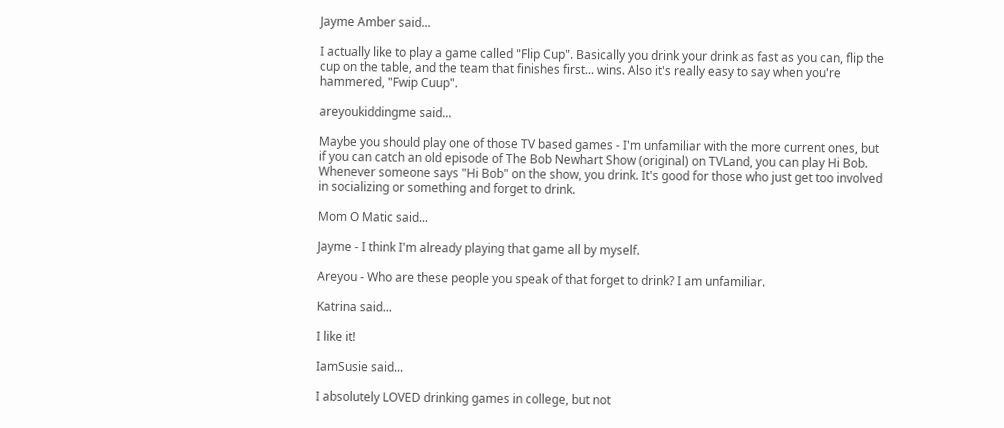Jayme Amber said...

I actually like to play a game called "Flip Cup". Basically you drink your drink as fast as you can, flip the cup on the table, and the team that finishes first... wins. Also it's really easy to say when you're hammered, "Fwip Cuup".

areyoukiddingme said...

Maybe you should play one of those TV based games - I'm unfamiliar with the more current ones, but if you can catch an old episode of The Bob Newhart Show (original) on TVLand, you can play Hi Bob. Whenever someone says "Hi Bob" on the show, you drink. It's good for those who just get too involved in socializing or something and forget to drink.

Mom O Matic said...

Jayme - I think I'm already playing that game all by myself.

Areyou - Who are these people you speak of that forget to drink? I am unfamiliar.

Katrina said...

I like it!

IamSusie said...

I absolutely LOVED drinking games in college, but not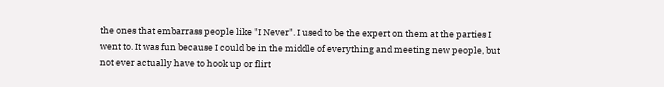the ones that embarrass people like "I Never". I used to be the expert on them at the parties I went to. It was fun because I could be in the middle of everything and meeting new people, but not ever actually have to hook up or flirt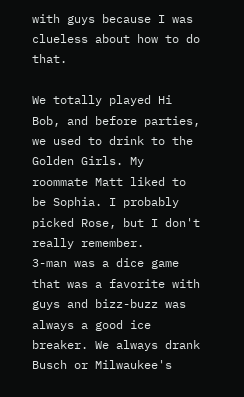with guys because I was clueless about how to do that.

We totally played Hi Bob, and before parties, we used to drink to the Golden Girls. My roommate Matt liked to be Sophia. I probably picked Rose, but I don't really remember.
3-man was a dice game that was a favorite with guys and bizz-buzz was always a good ice breaker. We always drank Busch or Milwaukee's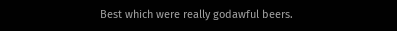Best which were really godawful beers.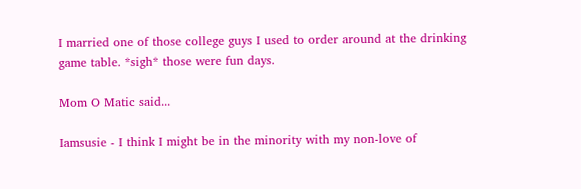I married one of those college guys I used to order around at the drinking game table. *sigh* those were fun days.

Mom O Matic said...

Iamsusie - I think I might be in the minority with my non-love of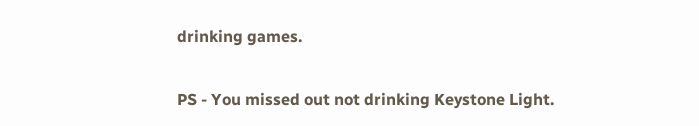drinking games.

PS - You missed out not drinking Keystone Light.